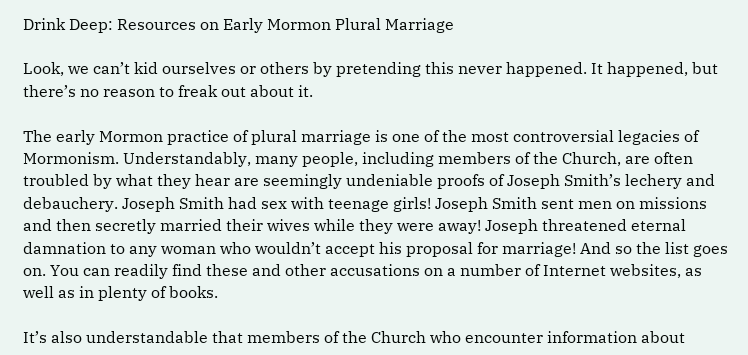Drink Deep: Resources on Early Mormon Plural Marriage

Look, we can’t kid ourselves or others by pretending this never happened. It happened, but there’s no reason to freak out about it.

The early Mormon practice of plural marriage is one of the most controversial legacies of Mormonism. Understandably, many people, including members of the Church, are often troubled by what they hear are seemingly undeniable proofs of Joseph Smith’s lechery and debauchery. Joseph Smith had sex with teenage girls! Joseph Smith sent men on missions and then secretly married their wives while they were away! Joseph threatened eternal damnation to any woman who wouldn’t accept his proposal for marriage! And so the list goes on. You can readily find these and other accusations on a number of Internet websites, as well as in plenty of books.

It’s also understandable that members of the Church who encounter information about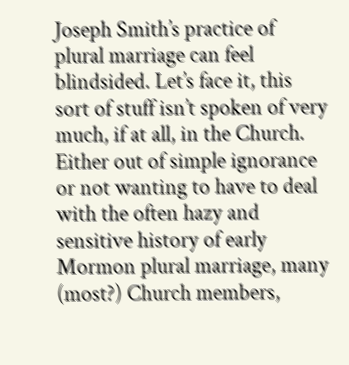Joseph Smith’s practice of plural marriage can feel blindsided. Let’s face it, this sort of stuff isn’t spoken of very much, if at all, in the Church. Either out of simple ignorance or not wanting to have to deal with the often hazy and sensitive history of early Mormon plural marriage, many (most?) Church members,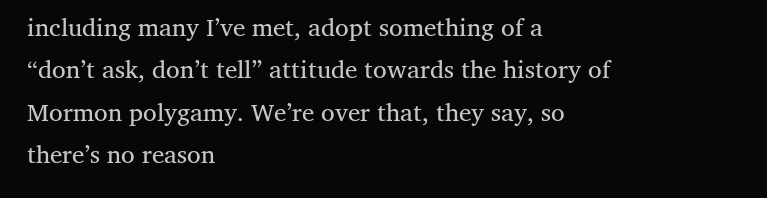including many I’ve met, adopt something of a “don’t ask, don’t tell” attitude towards the history of Mormon polygamy. We’re over that, they say, so there’s no reason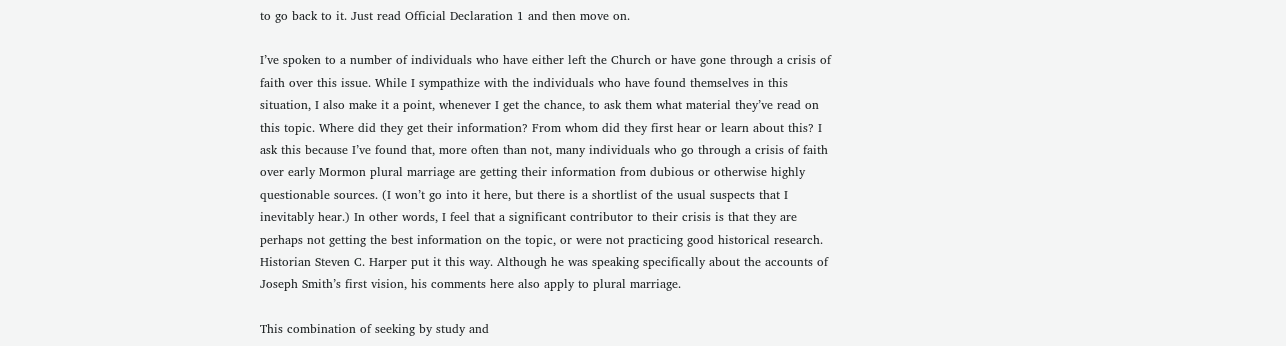to go back to it. Just read Official Declaration 1 and then move on.

I’ve spoken to a number of individuals who have either left the Church or have gone through a crisis of faith over this issue. While I sympathize with the individuals who have found themselves in this situation, I also make it a point, whenever I get the chance, to ask them what material they’ve read on this topic. Where did they get their information? From whom did they first hear or learn about this? I ask this because I’ve found that, more often than not, many individuals who go through a crisis of faith over early Mormon plural marriage are getting their information from dubious or otherwise highly questionable sources. (I won’t go into it here, but there is a shortlist of the usual suspects that I inevitably hear.) In other words, I feel that a significant contributor to their crisis is that they are perhaps not getting the best information on the topic, or were not practicing good historical research. Historian Steven C. Harper put it this way. Although he was speaking specifically about the accounts of Joseph Smith’s first vision, his comments here also apply to plural marriage.

This combination of seeking by study and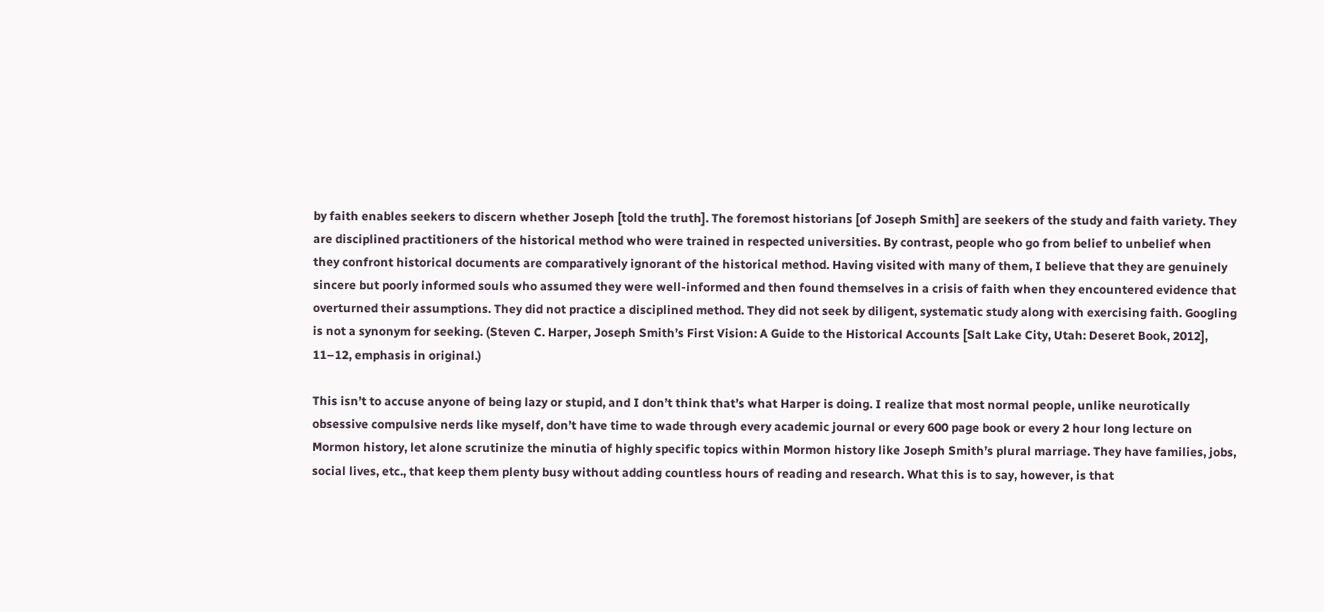by faith enables seekers to discern whether Joseph [told the truth]. The foremost historians [of Joseph Smith] are seekers of the study and faith variety. They are disciplined practitioners of the historical method who were trained in respected universities. By contrast, people who go from belief to unbelief when they confront historical documents are comparatively ignorant of the historical method. Having visited with many of them, I believe that they are genuinely sincere but poorly informed souls who assumed they were well-informed and then found themselves in a crisis of faith when they encountered evidence that overturned their assumptions. They did not practice a disciplined method. They did not seek by diligent, systematic study along with exercising faith. Googling is not a synonym for seeking. (Steven C. Harper, Joseph Smith’s First Vision: A Guide to the Historical Accounts [Salt Lake City, Utah: Deseret Book, 2012], 11–12, emphasis in original.)

This isn’t to accuse anyone of being lazy or stupid, and I don’t think that’s what Harper is doing. I realize that most normal people, unlike neurotically obsessive compulsive nerds like myself, don’t have time to wade through every academic journal or every 600 page book or every 2 hour long lecture on Mormon history, let alone scrutinize the minutia of highly specific topics within Mormon history like Joseph Smith’s plural marriage. They have families, jobs, social lives, etc., that keep them plenty busy without adding countless hours of reading and research. What this is to say, however, is that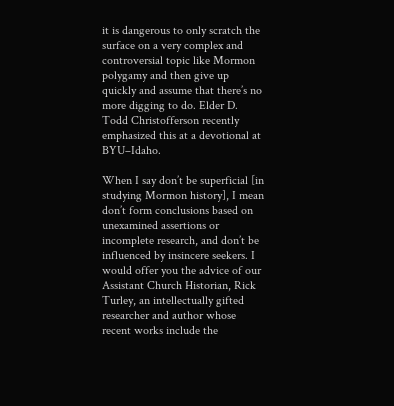it is dangerous to only scratch the surface on a very complex and controversial topic like Mormon polygamy and then give up quickly and assume that there’s no more digging to do. Elder D. Todd Christofferson recently emphasized this at a devotional at BYU–Idaho.

When I say don’t be superficial [in studying Mormon history], I mean don’t form conclusions based on unexamined assertions or incomplete research, and don’t be influenced by insincere seekers. I would offer you the advice of our Assistant Church Historian, Rick Turley, an intellectually gifted researcher and author whose recent works include the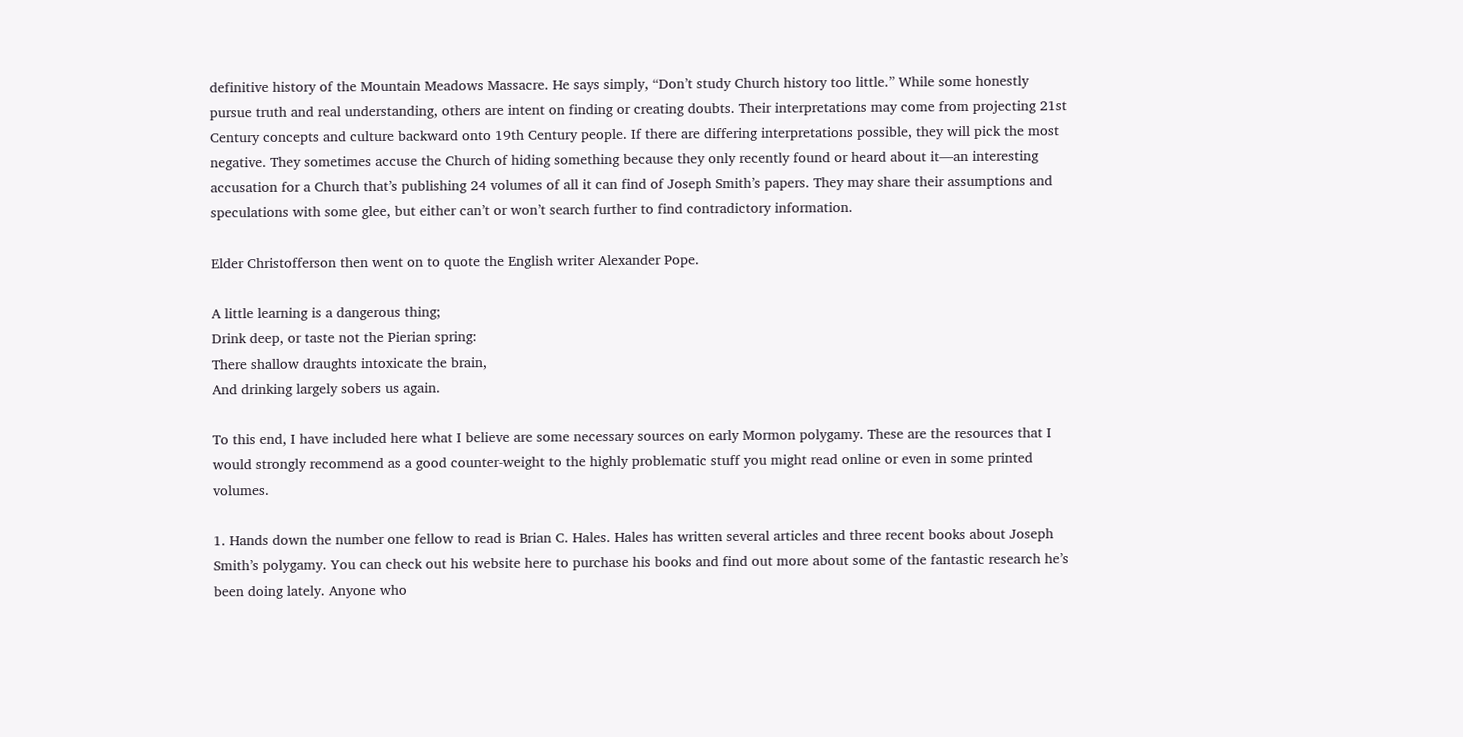definitive history of the Mountain Meadows Massacre. He says simply, “Don’t study Church history too little.” While some honestly pursue truth and real understanding, others are intent on finding or creating doubts. Their interpretations may come from projecting 21st Century concepts and culture backward onto 19th Century people. If there are differing interpretations possible, they will pick the most negative. They sometimes accuse the Church of hiding something because they only recently found or heard about it—an interesting accusation for a Church that’s publishing 24 volumes of all it can find of Joseph Smith’s papers. They may share their assumptions and speculations with some glee, but either can’t or won’t search further to find contradictory information.

Elder Christofferson then went on to quote the English writer Alexander Pope.

A little learning is a dangerous thing;
Drink deep, or taste not the Pierian spring:
There shallow draughts intoxicate the brain,
And drinking largely sobers us again.

To this end, I have included here what I believe are some necessary sources on early Mormon polygamy. These are the resources that I would strongly recommend as a good counter-weight to the highly problematic stuff you might read online or even in some printed volumes.

1. Hands down the number one fellow to read is Brian C. Hales. Hales has written several articles and three recent books about Joseph Smith’s polygamy. You can check out his website here to purchase his books and find out more about some of the fantastic research he’s been doing lately. Anyone who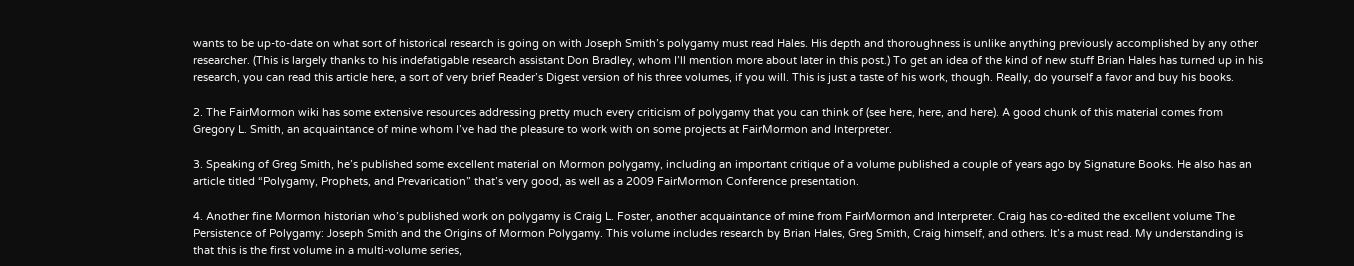wants to be up-to-date on what sort of historical research is going on with Joseph Smith’s polygamy must read Hales. His depth and thoroughness is unlike anything previously accomplished by any other researcher. (This is largely thanks to his indefatigable research assistant Don Bradley, whom I’ll mention more about later in this post.) To get an idea of the kind of new stuff Brian Hales has turned up in his research, you can read this article here, a sort of very brief Reader’s Digest version of his three volumes, if you will. This is just a taste of his work, though. Really, do yourself a favor and buy his books.

2. The FairMormon wiki has some extensive resources addressing pretty much every criticism of polygamy that you can think of (see here, here, and here). A good chunk of this material comes from Gregory L. Smith, an acquaintance of mine whom I’ve had the pleasure to work with on some projects at FairMormon and Interpreter.

3. Speaking of Greg Smith, he’s published some excellent material on Mormon polygamy, including an important critique of a volume published a couple of years ago by Signature Books. He also has an article titled “Polygamy, Prophets, and Prevarication” that’s very good, as well as a 2009 FairMormon Conference presentation.

4. Another fine Mormon historian who’s published work on polygamy is Craig L. Foster, another acquaintance of mine from FairMormon and Interpreter. Craig has co-edited the excellent volume The Persistence of Polygamy: Joseph Smith and the Origins of Mormon Polygamy. This volume includes research by Brian Hales, Greg Smith, Craig himself, and others. It’s a must read. My understanding is that this is the first volume in a multi-volume series,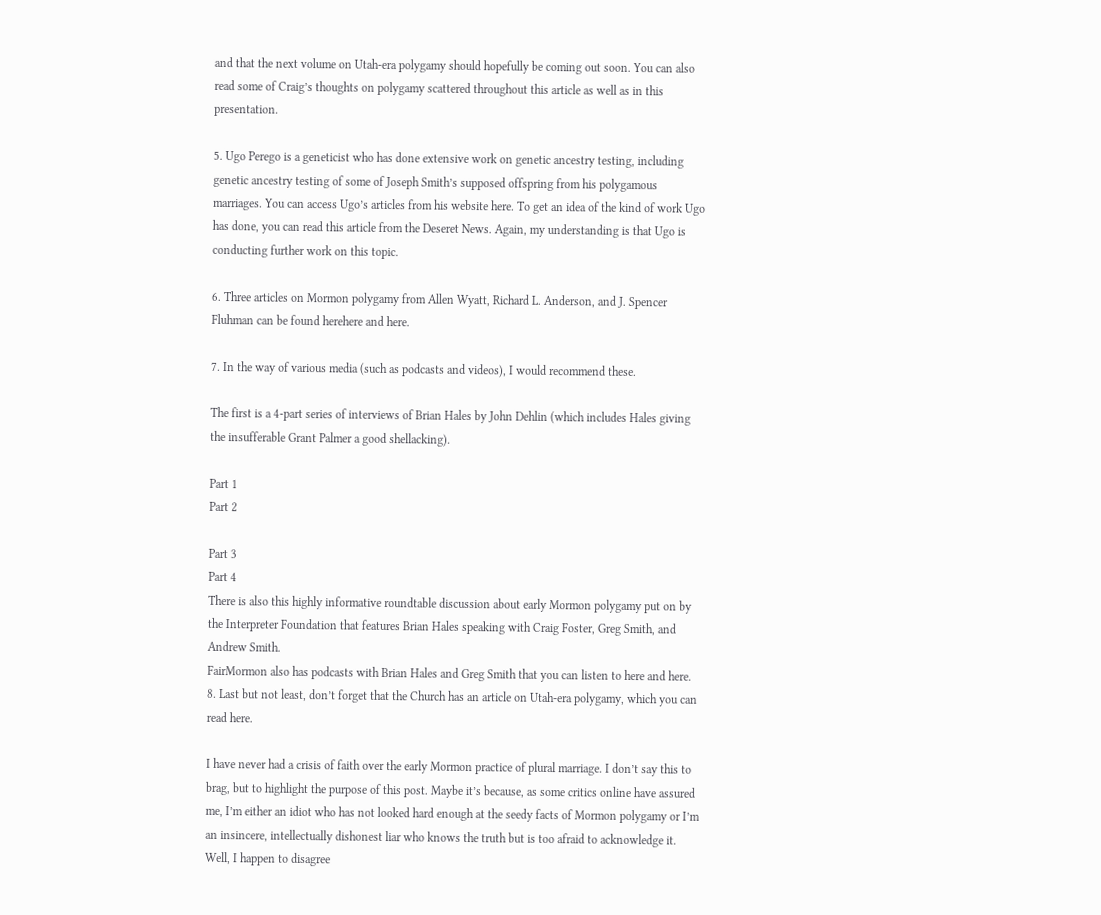and that the next volume on Utah-era polygamy should hopefully be coming out soon. You can also read some of Craig’s thoughts on polygamy scattered throughout this article as well as in this presentation.

5. Ugo Perego is a geneticist who has done extensive work on genetic ancestry testing, including genetic ancestry testing of some of Joseph Smith’s supposed offspring from his polygamous marriages. You can access Ugo’s articles from his website here. To get an idea of the kind of work Ugo has done, you can read this article from the Deseret News. Again, my understanding is that Ugo is conducting further work on this topic.

6. Three articles on Mormon polygamy from Allen Wyatt, Richard L. Anderson, and J. Spencer Fluhman can be found herehere and here.

7. In the way of various media (such as podcasts and videos), I would recommend these.

The first is a 4-part series of interviews of Brian Hales by John Dehlin (which includes Hales giving the insufferable Grant Palmer a good shellacking).

Part 1
Part 2

Part 3
Part 4
There is also this highly informative roundtable discussion about early Mormon polygamy put on by the Interpreter Foundation that features Brian Hales speaking with Craig Foster, Greg Smith, and Andrew Smith.
FairMormon also has podcasts with Brian Hales and Greg Smith that you can listen to here and here.
8. Last but not least, don’t forget that the Church has an article on Utah-era polygamy, which you can read here.

I have never had a crisis of faith over the early Mormon practice of plural marriage. I don’t say this to brag, but to highlight the purpose of this post. Maybe it’s because, as some critics online have assured me, I’m either an idiot who has not looked hard enough at the seedy facts of Mormon polygamy or I’m an insincere, intellectually dishonest liar who knows the truth but is too afraid to acknowledge it. Well, I happen to disagree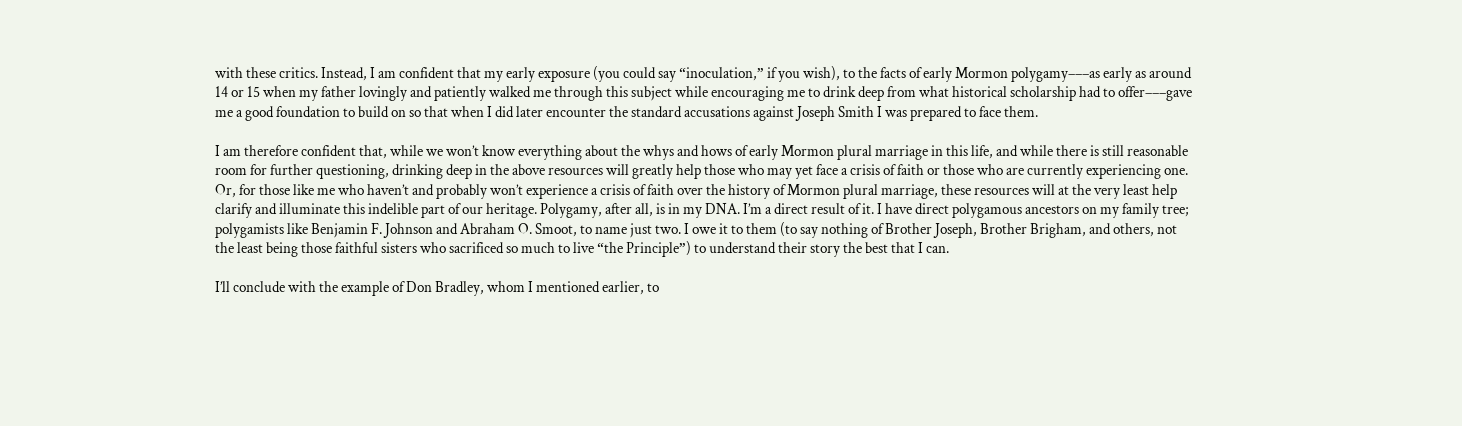with these critics. Instead, I am confident that my early exposure (you could say “inoculation,” if you wish), to the facts of early Mormon polygamy–––as early as around 14 or 15 when my father lovingly and patiently walked me through this subject while encouraging me to drink deep from what historical scholarship had to offer–––gave me a good foundation to build on so that when I did later encounter the standard accusations against Joseph Smith I was prepared to face them.

I am therefore confident that, while we won’t know everything about the whys and hows of early Mormon plural marriage in this life, and while there is still reasonable room for further questioning, drinking deep in the above resources will greatly help those who may yet face a crisis of faith or those who are currently experiencing one. Or, for those like me who haven’t and probably won’t experience a crisis of faith over the history of Mormon plural marriage, these resources will at the very least help clarify and illuminate this indelible part of our heritage. Polygamy, after all, is in my DNA. I’m a direct result of it. I have direct polygamous ancestors on my family tree; polygamists like Benjamin F. Johnson and Abraham O. Smoot, to name just two. I owe it to them (to say nothing of Brother Joseph, Brother Brigham, and others, not the least being those faithful sisters who sacrificed so much to live “the Principle”) to understand their story the best that I can.

I’ll conclude with the example of Don Bradley, whom I mentioned earlier, to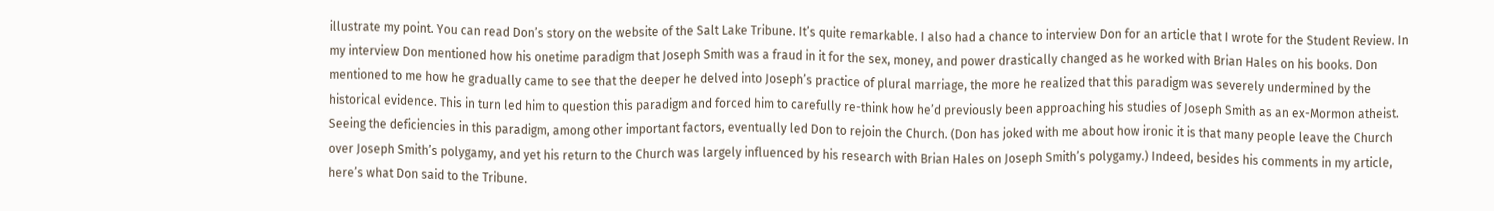illustrate my point. You can read Don’s story on the website of the Salt Lake Tribune. It’s quite remarkable. I also had a chance to interview Don for an article that I wrote for the Student Review. In my interview Don mentioned how his onetime paradigm that Joseph Smith was a fraud in it for the sex, money, and power drastically changed as he worked with Brian Hales on his books. Don mentioned to me how he gradually came to see that the deeper he delved into Joseph’s practice of plural marriage, the more he realized that this paradigm was severely undermined by the historical evidence. This in turn led him to question this paradigm and forced him to carefully re-think how he’d previously been approaching his studies of Joseph Smith as an ex-Mormon atheist. Seeing the deficiencies in this paradigm, among other important factors, eventually led Don to rejoin the Church. (Don has joked with me about how ironic it is that many people leave the Church over Joseph Smith’s polygamy, and yet his return to the Church was largely influenced by his research with Brian Hales on Joseph Smith’s polygamy.) Indeed, besides his comments in my article, here’s what Don said to the Tribune.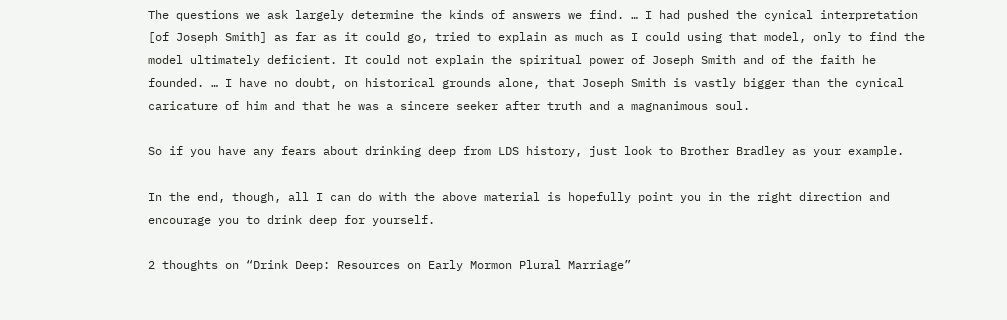The questions we ask largely determine the kinds of answers we find. … I had pushed the cynical interpretation [of Joseph Smith] as far as it could go, tried to explain as much as I could using that model, only to find the model ultimately deficient. It could not explain the spiritual power of Joseph Smith and of the faith he founded. … I have no doubt, on historical grounds alone, that Joseph Smith is vastly bigger than the cynical caricature of him and that he was a sincere seeker after truth and a magnanimous soul.

So if you have any fears about drinking deep from LDS history, just look to Brother Bradley as your example.

In the end, though, all I can do with the above material is hopefully point you in the right direction and encourage you to drink deep for yourself.

2 thoughts on “Drink Deep: Resources on Early Mormon Plural Marriage”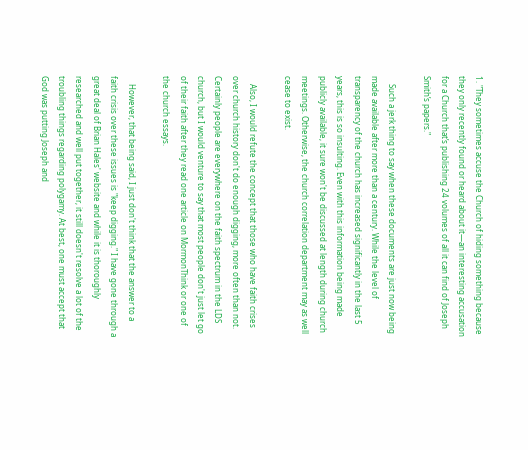1. "They sometimes accuse the Church of hiding something because they only recently found or heard about it—an interesting accusation for a Church that’s publishing 24 volumes of all it can find of Joseph Smith’s papers."

    Such a jerk thing to say when these documents are just now being made available after more than a century. While the level of transparency of the church has increased significantly in the last 5 years, this is so insulting. Even with this information being made publicly available, it sure won't be discussed at length during church meetings. Otherwise, the church correlation department may as well cease to exist.

    Also, I would refute the concept that those who have faith crises over church history don't do enough digging, more often than not. Certainly people are everywhere on the faith spectrum in the LDS church, but I would venture to say that most people don't just let go of their faith after they read one article on MormonThink or one of the church essays.

    However, that being said, I just don't think that the answer to a faith crisis over these issues is "keep digging." I have gone through a great deal of Brian Hales' website and while it is thoroughly researched and well put together, it still doesn't resolve a lot of the troubling things regarding polygamy. At best, one must accept that God was putting Joseph and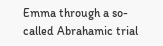Emma through a so-called Abrahamic trial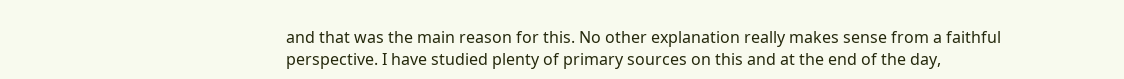and that was the main reason for this. No other explanation really makes sense from a faithful perspective. I have studied plenty of primary sources on this and at the end of the day,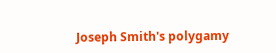Joseph Smith's polygamy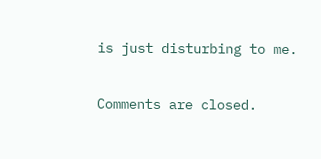is just disturbing to me.

Comments are closed.